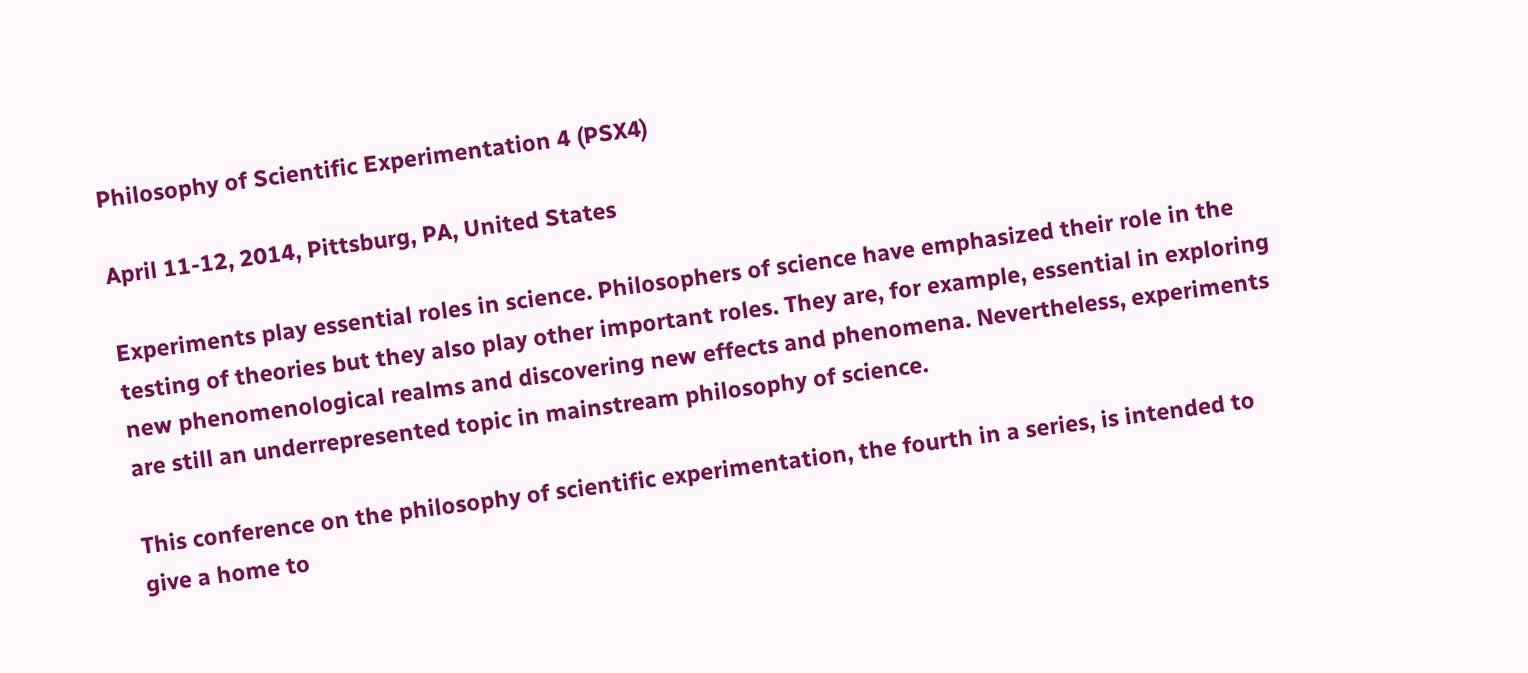Philosophy of Scientific Experimentation 4 (PSX4)

April 11-12, 2014, Pittsburg, PA, United States

Experiments play essential roles in science. Philosophers of science have emphasized their role in the testing of theories but they also play other important roles. They are, for example, essential in exploring new phenomenological realms and discovering new effects and phenomena. Nevertheless, experiments are still an underrepresented topic in mainstream philosophy of science.

This conference on the philosophy of scientific experimentation, the fourth in a series, is intended to give a home to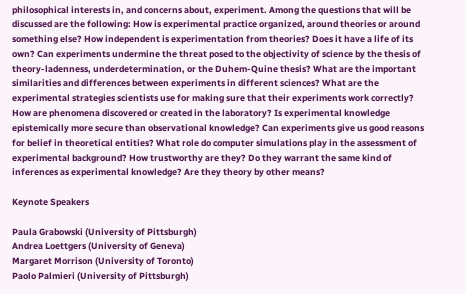philosophical interests in, and concerns about, experiment. Among the questions that will be discussed are the following: How is experimental practice organized, around theories or around something else? How independent is experimentation from theories? Does it have a life of its own? Can experiments undermine the threat posed to the objectivity of science by the thesis of theory-ladenness, underdetermination, or the Duhem-Quine thesis? What are the important similarities and differences between experiments in different sciences? What are the experimental strategies scientists use for making sure that their experiments work correctly? How are phenomena discovered or created in the laboratory? Is experimental knowledge epistemically more secure than observational knowledge? Can experiments give us good reasons for belief in theoretical entities? What role do computer simulations play in the assessment of experimental background? How trustworthy are they? Do they warrant the same kind of inferences as experimental knowledge? Are they theory by other means?

Keynote Speakers

Paula Grabowski (University of Pittsburgh)
Andrea Loettgers (University of Geneva)
Margaret Morrison (University of Toronto)
Paolo Palmieri (University of Pittsburgh)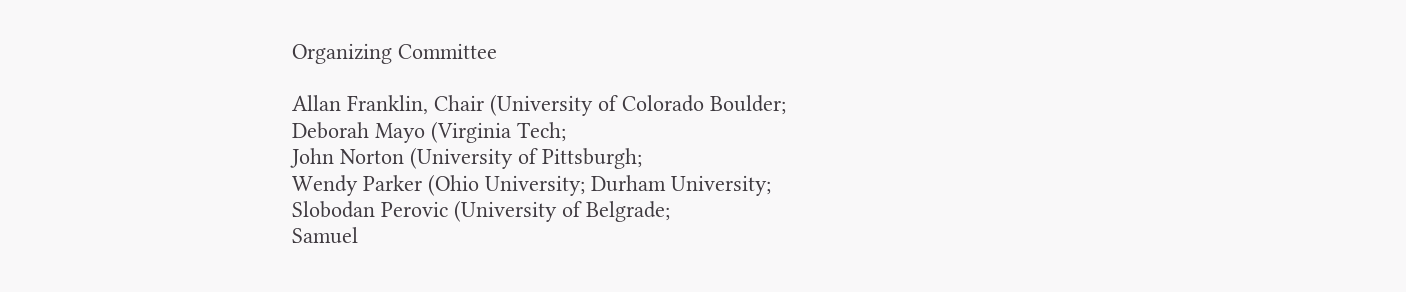Organizing Committee

Allan Franklin, Chair (University of Colorado Boulder;
Deborah Mayo (Virginia Tech;
John Norton (University of Pittsburgh;
Wendy Parker (Ohio University; Durham University;
Slobodan Perovic (University of Belgrade;
Samuel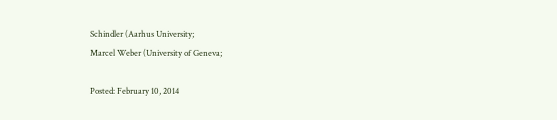Schindler (Aarhus University;
Marcel Weber (University of Geneva;

Posted: February 10, 2014